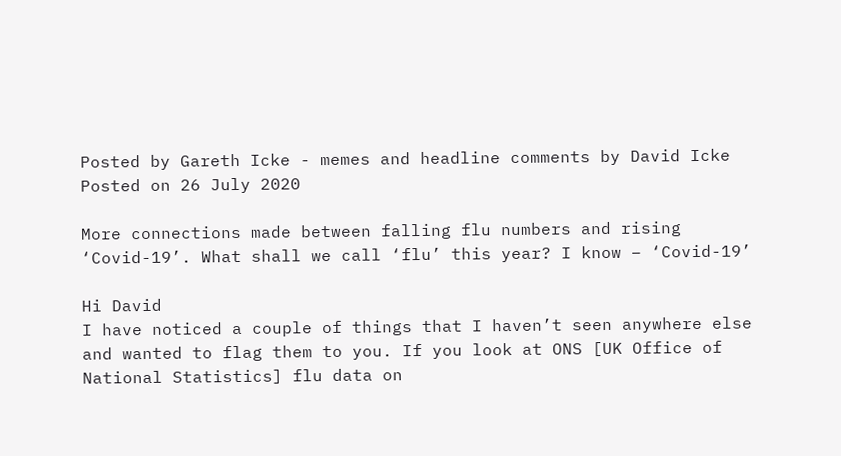Posted by Gareth Icke - memes and headline comments by David Icke Posted on 26 July 2020

More connections made between falling flu numbers and rising ‘Covid-19’. What shall we call ‘flu’ this year? I know – ‘Covid-19’

Hi David
I have noticed a couple of things that I haven’t seen anywhere else and wanted to flag them to you. If you look at ONS [UK Office of National Statistics] flu data on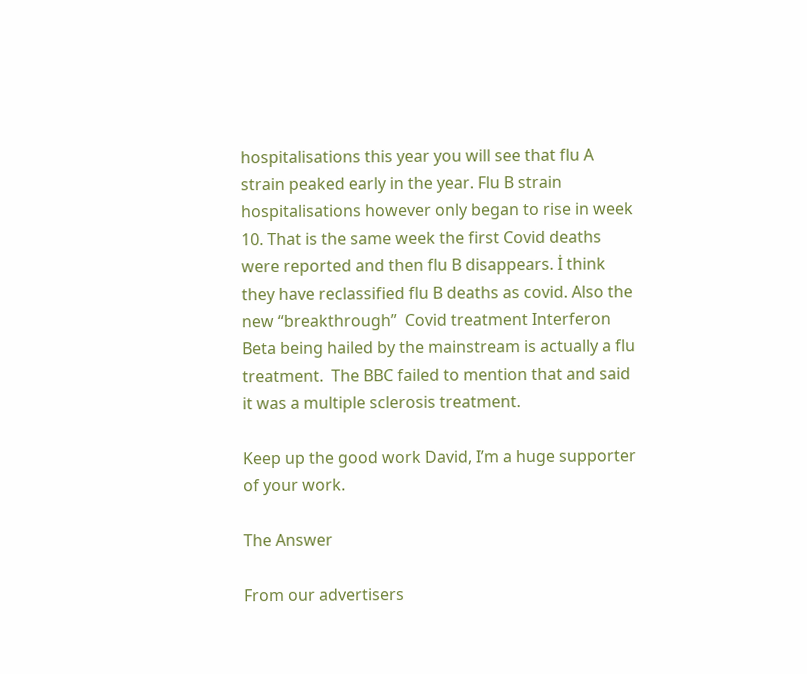hospitalisations this year you will see that flu A strain peaked early in the year. Flu B strain hospitalisations however only began to rise in week 10. That is the same week the first Covid deaths were reported and then flu B disappears. İ think they have reclassified flu B deaths as covid. Also the new “breakthrough”  Covid treatment Interferon Beta being hailed by the mainstream is actually a flu treatment.  The BBC failed to mention that and said it was a multiple sclerosis treatment.

Keep up the good work David, I’m a huge supporter of your work.

The Answer

From our advertisers